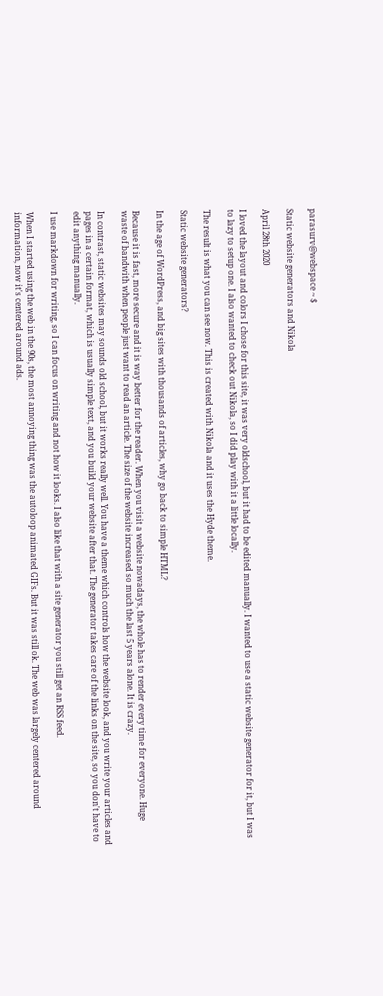parasurv@webspace ~ $

Static website generators and Nikola

April 28th 2020

I loved the layout and colors I chose for this site, it was very oldschool, but it had to be edited manually. I wanted to use a static website generator for it, but I was to lazy to setup one. I also wanted to check out Nikola, so I did play with it a little locally.

The result is what you can see now. This is created with Nikola and it uses the Hyde theme.

Static website generators?

In the age of WordPress, and big sites with thousands of articles, why go back to simple HTML?

Because it is fast, more secure and it is way better for the reader. When you visit a website nowadays, the whole has to render every time for everyone. Huge waste of bandwith when people just want to read an article. The size of the website increased so much the last 5 years alone. It is crazy.

In contrast, static websites may sounds old school, but it works really well. You have a theme which controls how the website look, and you write your articles and pages in a certain format, which is usually simple text, and you build your website after that. The generator takes care of the links on the site, so you don't have to edit anything manually.

I use markdown for writing, so I can focus on writing and not how it looks. I also like that with a site generator you still get an RSS feed.

When I started using the web in the 90s, the most annoying thing was the autoloop animated GIFs. But it was still ok. The web was largely centered around information, now it's centered around ads.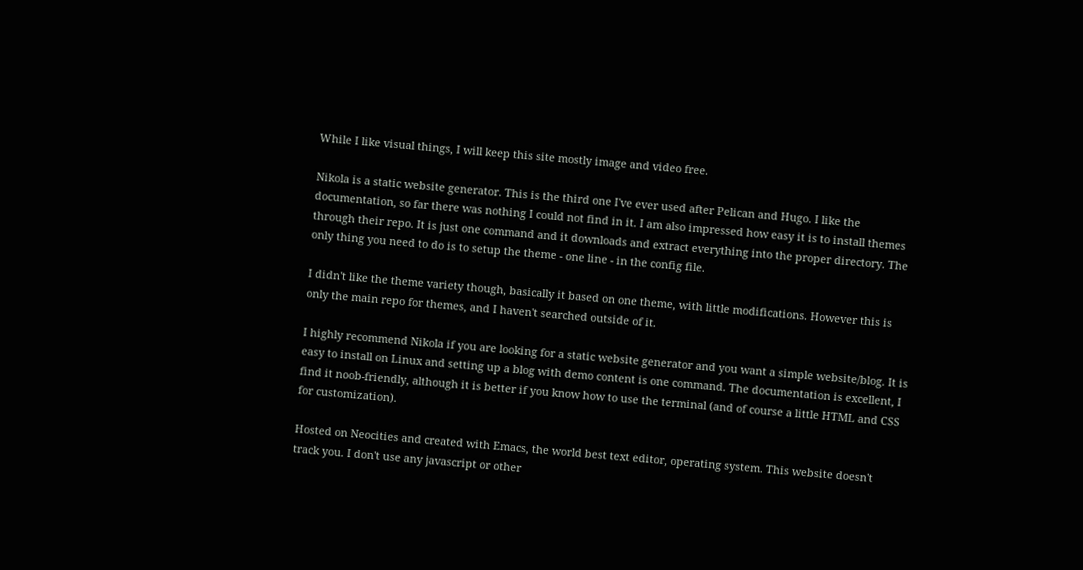While I like visual things, I will keep this site mostly image and video free.

Nikola is a static website generator. This is the third one I've ever used after Pelican and Hugo. I like the documentation, so far there was nothing I could not find in it. I am also impressed how easy it is to install themes through their repo. It is just one command and it downloads and extract everything into the proper directory. The only thing you need to do is to setup the theme - one line - in the config file.

I didn't like the theme variety though, basically it based on one theme, with little modifications. However this is only the main repo for themes, and I haven't searched outside of it.

I highly recommend Nikola if you are looking for a static website generator and you want a simple website/blog. It is easy to install on Linux and setting up a blog with demo content is one command. The documentation is excellent, I find it noob-friendly, although it is better if you know how to use the terminal (and of course a little HTML and CSS for customization).

Hosted on Neocities and created with Emacs, the world best text editor, operating system. This website doesn't track you. I don't use any javascript or other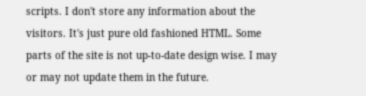scripts. I don't store any information about the visitors. It's just pure old fashioned HTML. Some parts of the site is not up-to-date design wise. I may or may not update them in the future.